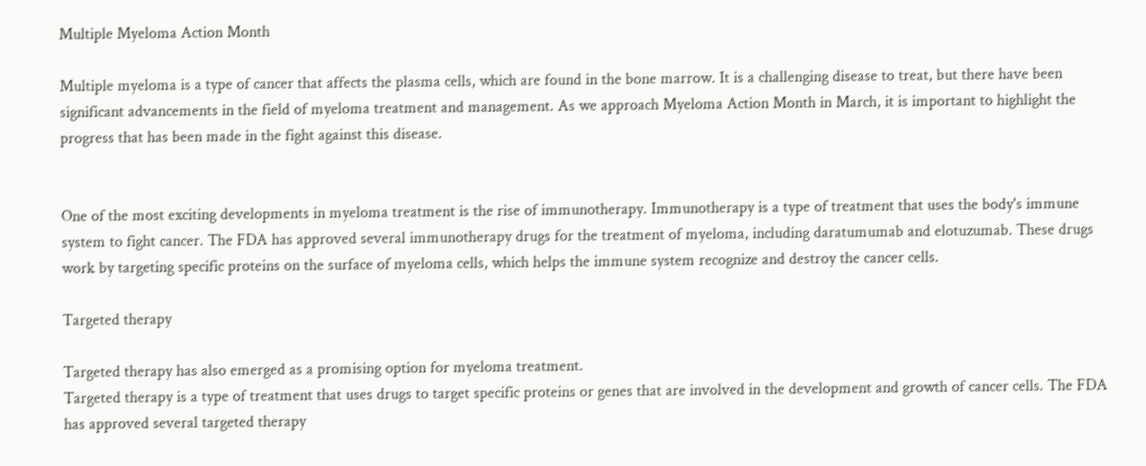Multiple Myeloma Action Month

Multiple myeloma is a type of cancer that affects the plasma cells, which are found in the bone marrow. It is a challenging disease to treat, but there have been significant advancements in the field of myeloma treatment and management. As we approach Myeloma Action Month in March, it is important to highlight the progress that has been made in the fight against this disease.


One of the most exciting developments in myeloma treatment is the rise of immunotherapy. Immunotherapy is a type of treatment that uses the body's immune system to fight cancer. The FDA has approved several immunotherapy drugs for the treatment of myeloma, including daratumumab and elotuzumab. These drugs work by targeting specific proteins on the surface of myeloma cells, which helps the immune system recognize and destroy the cancer cells.

Targeted therapy

Targeted therapy has also emerged as a promising option for myeloma treatment.
Targeted therapy is a type of treatment that uses drugs to target specific proteins or genes that are involved in the development and growth of cancer cells. The FDA has approved several targeted therapy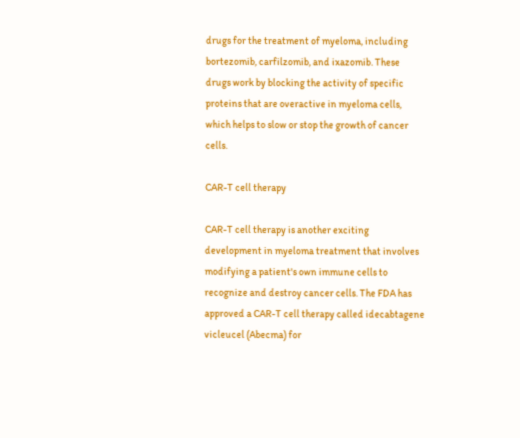drugs for the treatment of myeloma, including bortezomib, carfilzomib, and ixazomib. These drugs work by blocking the activity of specific proteins that are overactive in myeloma cells, which helps to slow or stop the growth of cancer cells.

CAR-T cell therapy

CAR-T cell therapy is another exciting development in myeloma treatment that involves modifying a patient's own immune cells to recognize and destroy cancer cells. The FDA has approved a CAR-T cell therapy called idecabtagene vicleucel (Abecma) for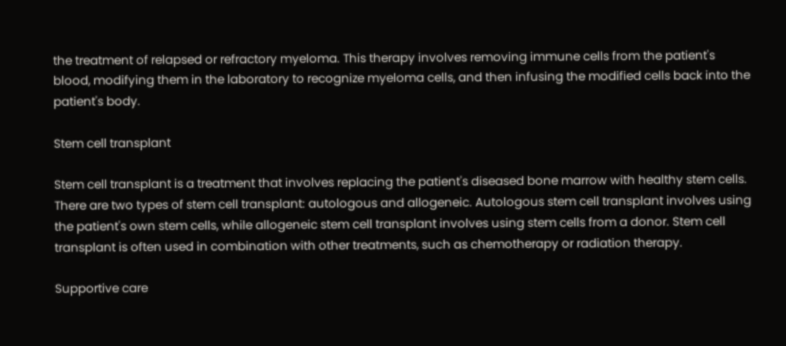the treatment of relapsed or refractory myeloma. This therapy involves removing immune cells from the patient's blood, modifying them in the laboratory to recognize myeloma cells, and then infusing the modified cells back into the patient's body.

Stem cell transplant

Stem cell transplant is a treatment that involves replacing the patient's diseased bone marrow with healthy stem cells. There are two types of stem cell transplant: autologous and allogeneic. Autologous stem cell transplant involves using the patient's own stem cells, while allogeneic stem cell transplant involves using stem cells from a donor. Stem cell transplant is often used in combination with other treatments, such as chemotherapy or radiation therapy.

Supportive care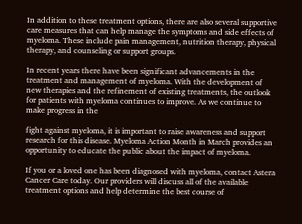In addition to these treatment options, there are also several supportive care measures that can help manage the symptoms and side effects of myeloma. These include pain management, nutrition therapy, physical therapy, and counseling or support groups.

In recent years there have been significant advancements in the treatment and management of myeloma. With the development of new therapies and the refinement of existing treatments, the outlook for patients with myeloma continues to improve. As we continue to make progress in the

fight against myeloma, it is important to raise awareness and support research for this disease. Myeloma Action Month in March provides an opportunity to educate the public about the impact of myeloma.

If you or a loved one has been diagnosed with myeloma, contact Astera Cancer Care today. Our providers will discuss all of the available treatment options and help determine the best course of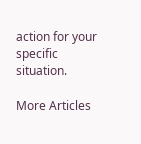action for your specific situation.

More Articles